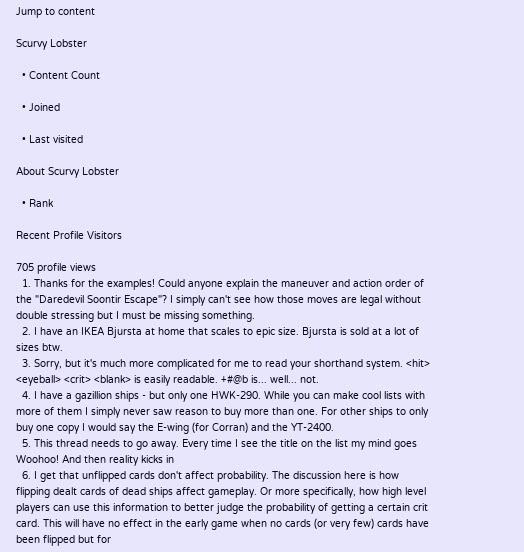Jump to content

Scurvy Lobster

  • Content Count

  • Joined

  • Last visited

About Scurvy Lobster

  • Rank

Recent Profile Visitors

705 profile views
  1. Thanks for the examples! Could anyone explain the maneuver and action order of the "Daredevil Soontir Escape"? I simply can't see how those moves are legal without double stressing but I must be missing something.
  2. I have an IKEA Bjursta at home that scales to epic size. Bjursta is sold at a lot of sizes btw.
  3. Sorry, but it's much more complicated for me to read your shorthand system. <hit> <eyeball> <crit> <blank> is easily readable. +#@b is... well... not.
  4. I have a gazillion ships - but only one HWK-290. While you can make cool lists with more of them I simply never saw reason to buy more than one. For other ships to only buy one copy I would say the E-wing (for Corran) and the YT-2400.
  5. This thread needs to go away. Every time I see the title on the list my mind goes Woohoo! And then reality kicks in
  6. I get that unflipped cards don't affect probability. The discussion here is how flipping dealt cards of dead ships affect gameplay. Or more specifically, how high level players can use this information to better judge the probability of getting a certain crit card. This will have no effect in the early game when no cards (or very few) cards have been flipped but for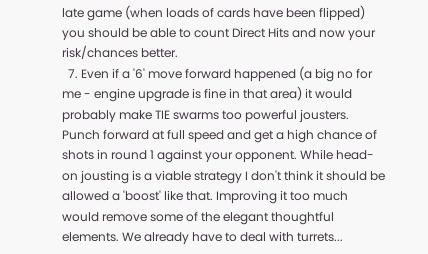late game (when loads of cards have been flipped) you should be able to count Direct Hits and now your risk/chances better.
  7. Even if a '6' move forward happened (a big no for me - engine upgrade is fine in that area) it would probably make TIE swarms too powerful jousters. Punch forward at full speed and get a high chance of shots in round 1 against your opponent. While head-on jousting is a viable strategy I don't think it should be allowed a 'boost' like that. Improving it too much would remove some of the elegant thoughtful elements. We already have to deal with turrets...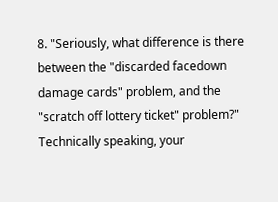8. "Seriously, what difference is there between the "discarded facedown damage cards" problem, and the "scratch off lottery ticket" problem?" Technically speaking, your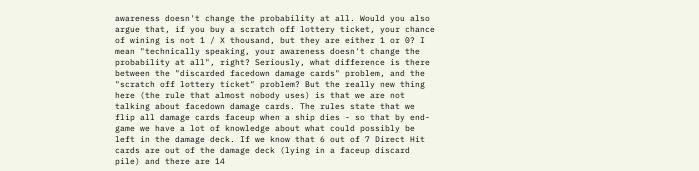awareness doesn't change the probability at all. Would you also argue that, if you buy a scratch off lottery ticket, your chance of wining is not 1 / X thousand, but they are either 1 or 0? I mean "technically speaking, your awareness doesn't change the probability at all", right? Seriously, what difference is there between the "discarded facedown damage cards" problem, and the "scratch off lottery ticket" problem? But the really new thing here (the rule that almost nobody uses) is that we are not talking about facedown damage cards. The rules state that we flip all damage cards faceup when a ship dies - so that by end-game we have a lot of knowledge about what could possibly be left in the damage deck. If we know that 6 out of 7 Direct Hit cards are out of the damage deck (lying in a faceup discard pile) and there are 14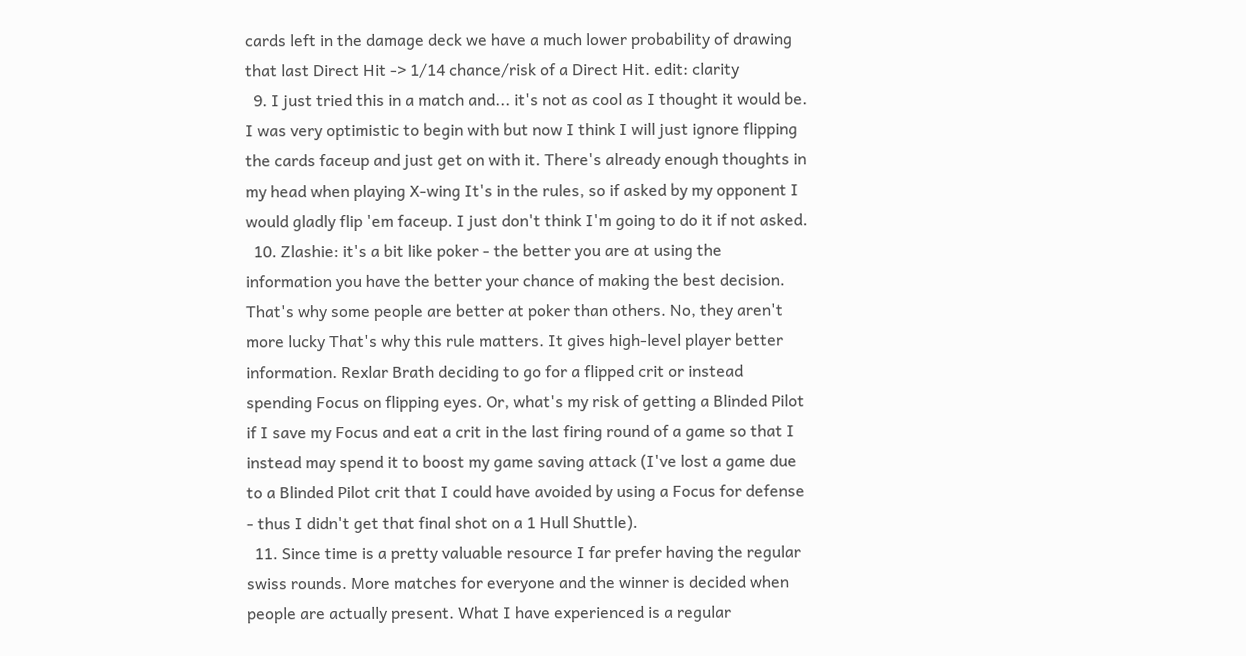cards left in the damage deck we have a much lower probability of drawing that last Direct Hit -> 1/14 chance/risk of a Direct Hit. edit: clarity
  9. I just tried this in a match and... it's not as cool as I thought it would be. I was very optimistic to begin with but now I think I will just ignore flipping the cards faceup and just get on with it. There's already enough thoughts in my head when playing X-wing It's in the rules, so if asked by my opponent I would gladly flip 'em faceup. I just don't think I'm going to do it if not asked.
  10. Zlashie: it's a bit like poker - the better you are at using the information you have the better your chance of making the best decision. That's why some people are better at poker than others. No, they aren't more lucky That's why this rule matters. It gives high-level player better information. Rexlar Brath deciding to go for a flipped crit or instead spending Focus on flipping eyes. Or, what's my risk of getting a Blinded Pilot if I save my Focus and eat a crit in the last firing round of a game so that I instead may spend it to boost my game saving attack (I've lost a game due to a Blinded Pilot crit that I could have avoided by using a Focus for defense - thus I didn't get that final shot on a 1 Hull Shuttle).
  11. Since time is a pretty valuable resource I far prefer having the regular swiss rounds. More matches for everyone and the winner is decided when people are actually present. What I have experienced is a regular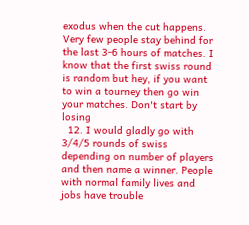exodus when the cut happens. Very few people stay behind for the last 3-6 hours of matches. I know that the first swiss round is random but hey, if you want to win a tourney then go win your matches. Don't start by losing
  12. I would gladly go with 3/4/5 rounds of swiss depending on number of players and then name a winner. People with normal family lives and jobs have trouble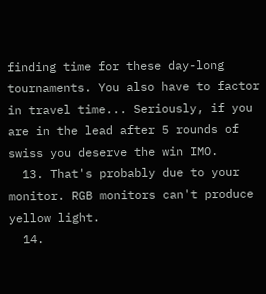finding time for these day-long tournaments. You also have to factor in travel time... Seriously, if you are in the lead after 5 rounds of swiss you deserve the win IMO.
  13. That's probably due to your monitor. RGB monitors can't produce yellow light.
  14.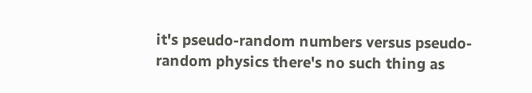it's pseudo-random numbers versus pseudo-random physics there's no such thing as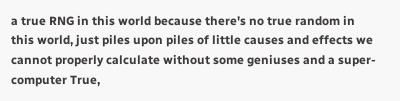a true RNG in this world because there's no true random in this world, just piles upon piles of little causes and effects we cannot properly calculate without some geniuses and a super-computer True,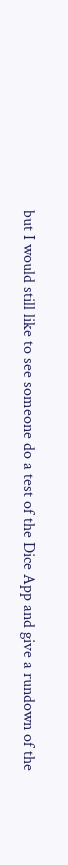but I would still like to see someone do a test of the Dice App and give a rundown of the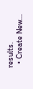results.
  • Create New...